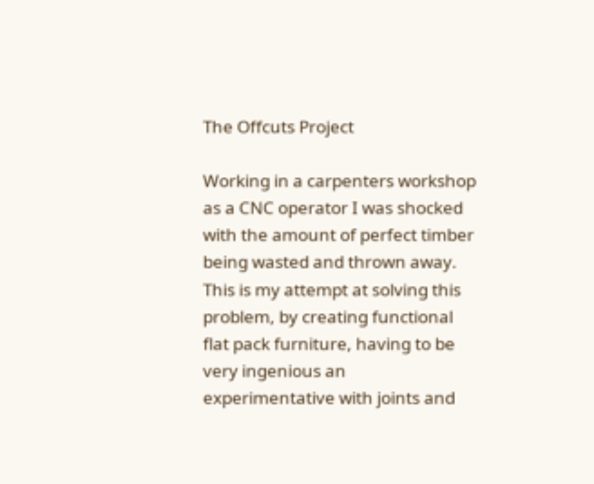The Offcuts Project

Working in a carpenters workshop as a CNC operator I was shocked with the amount of perfect timber being wasted and thrown away. This is my attempt at solving this problem, by creating functional flat pack furniture, having to be very ingenious an experimentative with joints and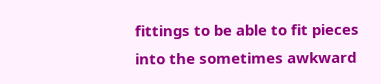fittings to be able to fit pieces into the sometimes awkward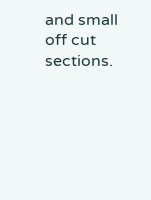and small off cut sections.